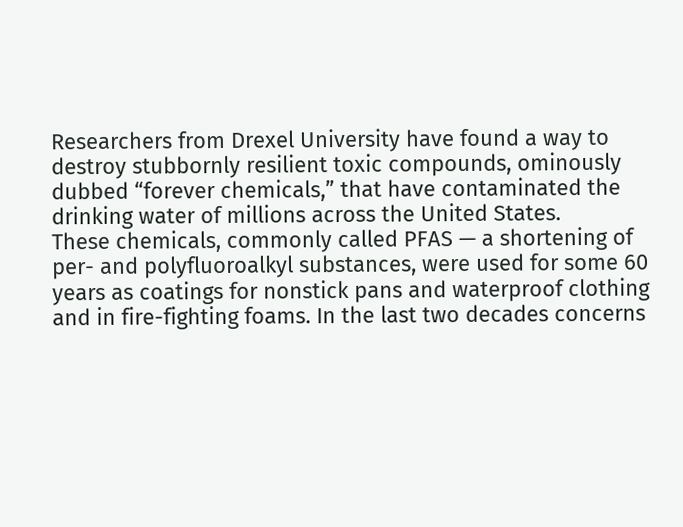Researchers from Drexel University have found a way to destroy stubbornly resilient toxic compounds, ominously dubbed “forever chemicals,” that have contaminated the drinking water of millions across the United States.
These chemicals, commonly called PFAS — a shortening of per- and polyfluoroalkyl substances, were used for some 60 years as coatings for nonstick pans and waterproof clothing and in fire-fighting foams. In the last two decades concerns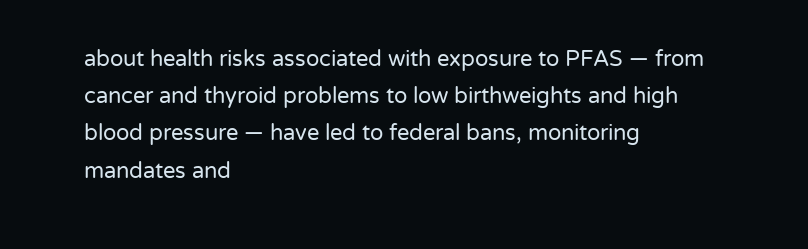about health risks associated with exposure to PFAS — from cancer and thyroid problems to low birthweights and high blood pressure — have led to federal bans, monitoring mandates and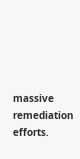massive remediation efforts.